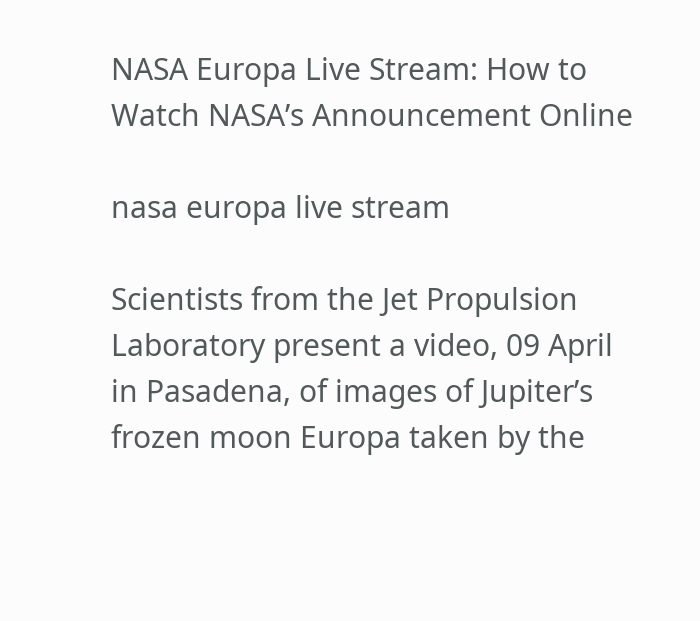NASA Europa Live Stream: How to Watch NASA’s Announcement Online

nasa europa live stream

Scientists from the Jet Propulsion Laboratory present a video, 09 April in Pasadena, of images of Jupiter’s frozen moon Europa taken by the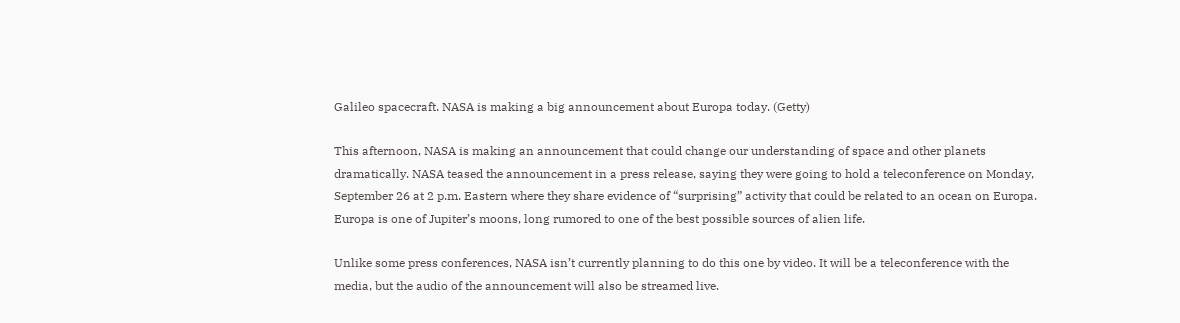Galileo spacecraft. NASA is making a big announcement about Europa today. (Getty)

This afternoon, NASA is making an announcement that could change our understanding of space and other planets dramatically. NASA teased the announcement in a press release, saying they were going to hold a teleconference on Monday, September 26 at 2 p.m. Eastern where they share evidence of “surprising” activity that could be related to an ocean on Europa. Europa is one of Jupiter’s moons, long rumored to one of the best possible sources of alien life.

Unlike some press conferences, NASA isn’t currently planning to do this one by video. It will be a teleconference with the media, but the audio of the announcement will also be streamed live.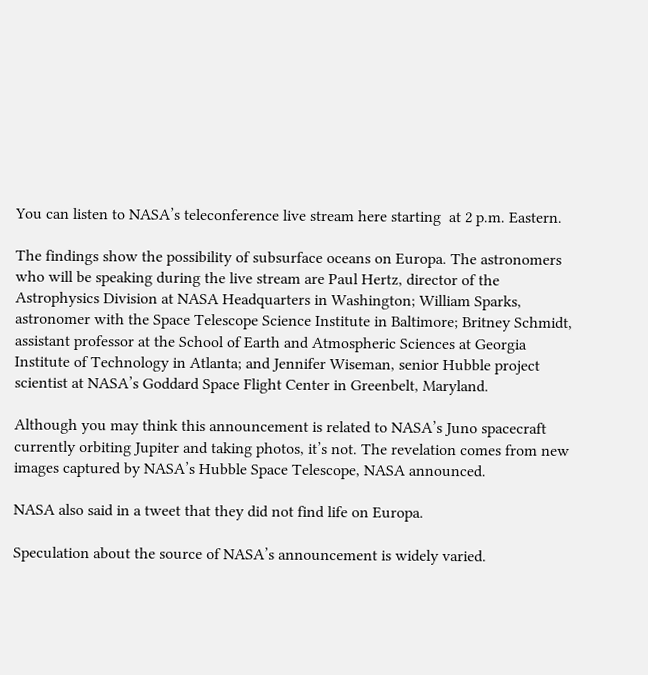You can listen to NASA’s teleconference live stream here starting  at 2 p.m. Eastern.

The findings show the possibility of subsurface oceans on Europa. The astronomers who will be speaking during the live stream are Paul Hertz, director of the Astrophysics Division at NASA Headquarters in Washington; William Sparks, astronomer with the Space Telescope Science Institute in Baltimore; Britney Schmidt, assistant professor at the School of Earth and Atmospheric Sciences at Georgia Institute of Technology in Atlanta; and Jennifer Wiseman, senior Hubble project scientist at NASA’s Goddard Space Flight Center in Greenbelt, Maryland.

Although you may think this announcement is related to NASA’s Juno spacecraft currently orbiting Jupiter and taking photos, it’s not. The revelation comes from new images captured by NASA’s Hubble Space Telescope, NASA announced.

NASA also said in a tweet that they did not find life on Europa.

Speculation about the source of NASA’s announcement is widely varied.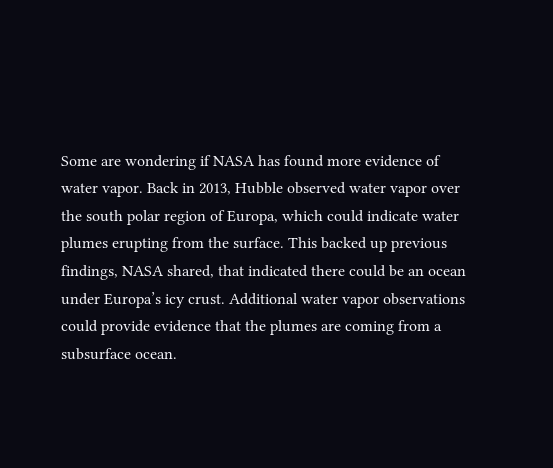Some are wondering if NASA has found more evidence of water vapor. Back in 2013, Hubble observed water vapor over the south polar region of Europa, which could indicate water plumes erupting from the surface. This backed up previous findings, NASA shared, that indicated there could be an ocean under Europa’s icy crust. Additional water vapor observations could provide evidence that the plumes are coming from a subsurface ocean.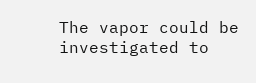The vapor could be investigated to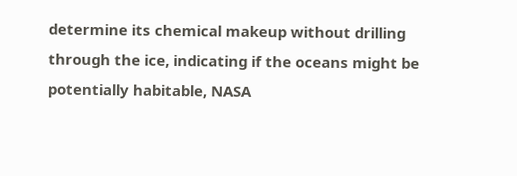determine its chemical makeup without drilling through the ice, indicating if the oceans might be potentially habitable, NASA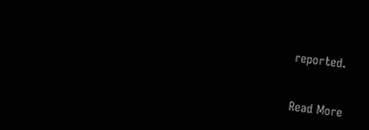reported.


Read More